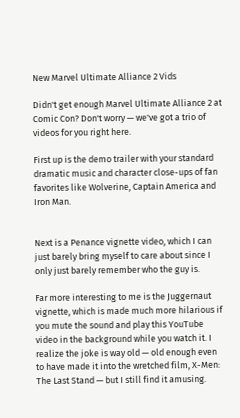New Marvel Ultimate Alliance 2 Vids

Didn't get enough Marvel Ultimate Alliance 2 at Comic Con? Don't worry — we've got a trio of videos for you right here.

First up is the demo trailer with your standard dramatic music and character close-ups of fan favorites like Wolverine, Captain America and Iron Man.


Next is a Penance vignette video, which I can just barely bring myself to care about since I only just barely remember who the guy is.

Far more interesting to me is the Juggernaut vignette, which is made much more hilarious if you mute the sound and play this YouTube video in the background while you watch it. I realize the joke is way old — old enough even to have made it into the wretched film, X-Men: The Last Stand — but I still find it amusing.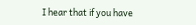I hear that if you have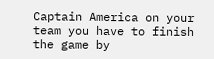Captain America on your team you have to finish the game by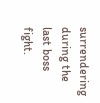surrendering during the last boss fight.